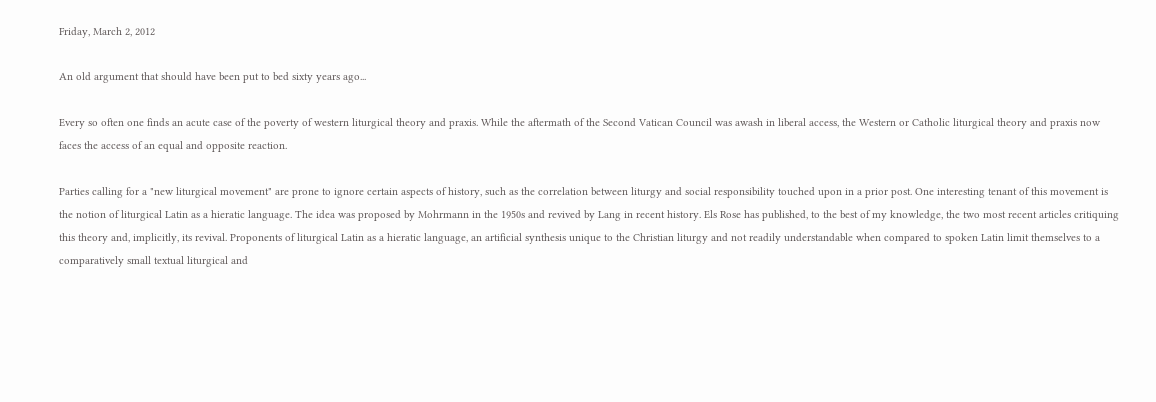Friday, March 2, 2012

An old argument that should have been put to bed sixty years ago...

Every so often one finds an acute case of the poverty of western liturgical theory and praxis. While the aftermath of the Second Vatican Council was awash in liberal access, the Western or Catholic liturgical theory and praxis now faces the access of an equal and opposite reaction.

Parties calling for a "new liturgical movement" are prone to ignore certain aspects of history, such as the correlation between liturgy and social responsibility touched upon in a prior post. One interesting tenant of this movement is the notion of liturgical Latin as a hieratic language. The idea was proposed by Mohrmann in the 1950s and revived by Lang in recent history. Els Rose has published, to the best of my knowledge, the two most recent articles critiquing this theory and, implicitly, its revival. Proponents of liturgical Latin as a hieratic language, an artificial synthesis unique to the Christian liturgy and not readily understandable when compared to spoken Latin limit themselves to a comparatively small textual liturgical and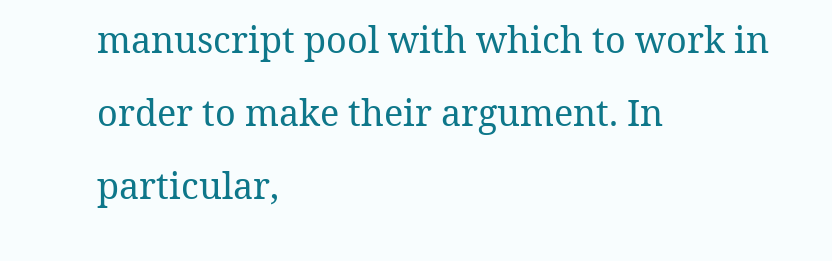manuscript pool with which to work in order to make their argument. In particular,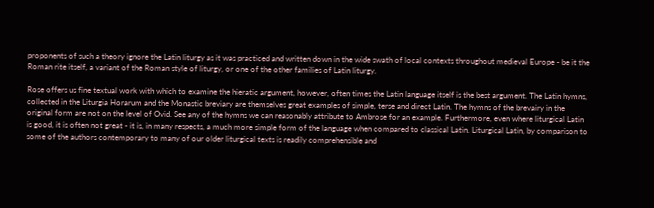proponents of such a theory ignore the Latin liturgy as it was practiced and written down in the wide swath of local contexts throughout medieval Europe - be it the Roman rite itself, a variant of the Roman style of liturgy, or one of the other families of Latin liturgy.

Rose offers us fine textual work with which to examine the hieratic argument, however, often times the Latin language itself is the best argument. The Latin hymns, collected in the Liturgia Horarum and the Monastic breviary are themselves great examples of simple, terse and direct Latin. The hymns of the brevairy in the original form are not on the level of Ovid. See any of the hymns we can reasonably attribute to Ambrose for an example. Furthermore, even where liturgical Latin is good, it is often not great - it is, in many respects, a much more simple form of the language when compared to classical Latin. Liturgical Latin, by comparison to some of the authors contemporary to many of our older liturgical texts is readily comprehensible and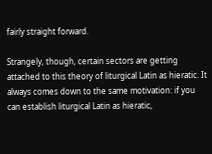fairly straight forward.

Strangely, though, certain sectors are getting attached to this theory of liturgical Latin as hieratic. It always comes down to the same motivation: if you can establish liturgical Latin as hieratic,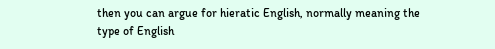then you can argue for hieratic English, normally meaning the type of English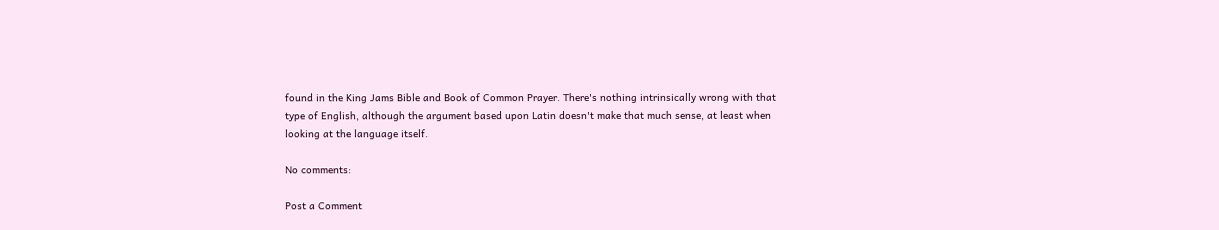found in the King Jams Bible and Book of Common Prayer. There's nothing intrinsically wrong with that type of English, although the argument based upon Latin doesn't make that much sense, at least when looking at the language itself.

No comments:

Post a Comment